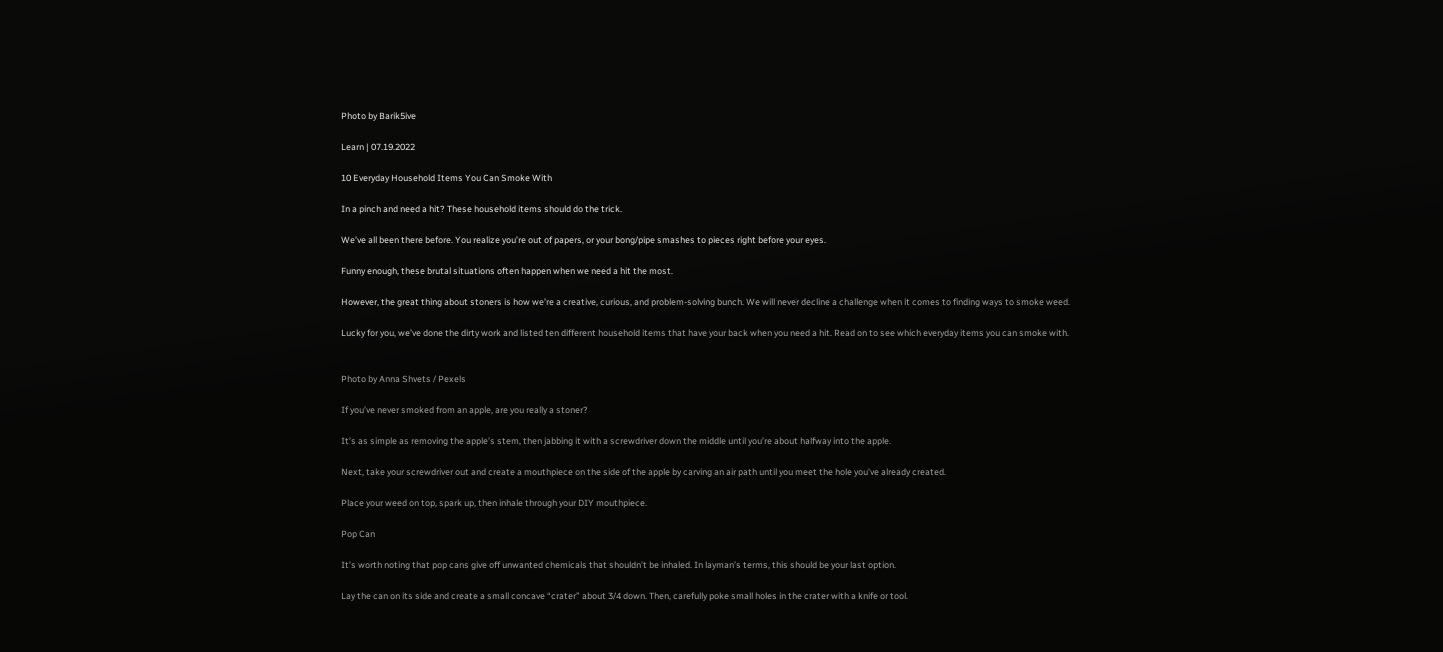Photo by Barik5ive

Learn | 07.19.2022

10 Everyday Household Items You Can Smoke With

In a pinch and need a hit? These household items should do the trick.

We’ve all been there before. You realize you’re out of papers, or your bong/pipe smashes to pieces right before your eyes.

Funny enough, these brutal situations often happen when we need a hit the most.

However, the great thing about stoners is how we’re a creative, curious, and problem-solving bunch. We will never decline a challenge when it comes to finding ways to smoke weed.

Lucky for you, we’ve done the dirty work and listed ten different household items that have your back when you need a hit. Read on to see which everyday items you can smoke with.


Photo by Anna Shvets / Pexels

If you’ve never smoked from an apple, are you really a stoner?

It’s as simple as removing the apple’s stem, then jabbing it with a screwdriver down the middle until you’re about halfway into the apple.

Next, take your screwdriver out and create a mouthpiece on the side of the apple by carving an air path until you meet the hole you’ve already created.

Place your weed on top, spark up, then inhale through your DIY mouthpiece.

Pop Can

It’s worth noting that pop cans give off unwanted chemicals that shouldn’t be inhaled. In layman’s terms, this should be your last option.

Lay the can on its side and create a small concave “crater” about 3/4 down. Then, carefully poke small holes in the crater with a knife or tool.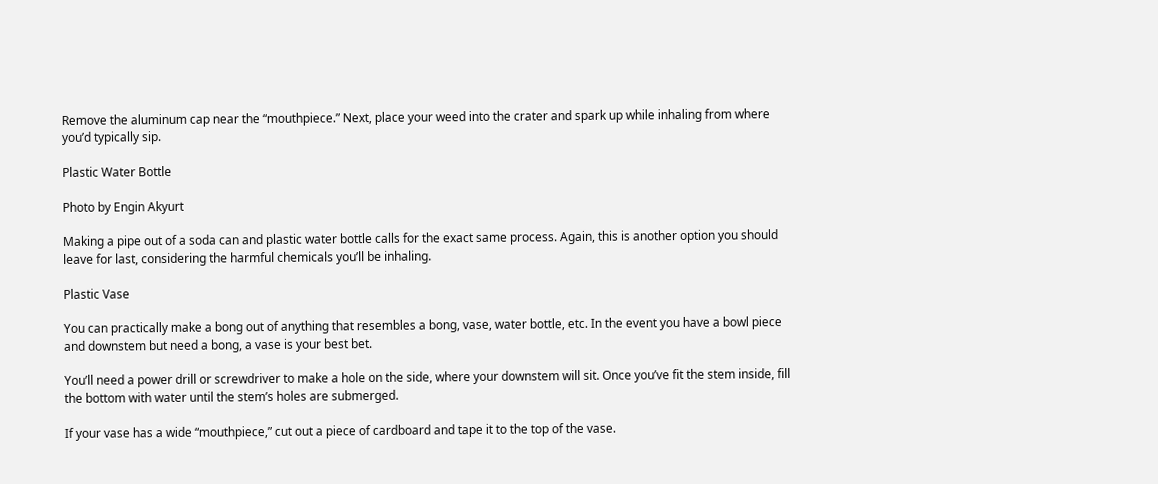Remove the aluminum cap near the “mouthpiece.” Next, place your weed into the crater and spark up while inhaling from where you’d typically sip.

Plastic Water Bottle

Photo by Engin Akyurt

Making a pipe out of a soda can and plastic water bottle calls for the exact same process. Again, this is another option you should leave for last, considering the harmful chemicals you’ll be inhaling.

Plastic Vase

You can practically make a bong out of anything that resembles a bong, vase, water bottle, etc. In the event you have a bowl piece and downstem but need a bong, a vase is your best bet.

You’ll need a power drill or screwdriver to make a hole on the side, where your downstem will sit. Once you’ve fit the stem inside, fill the bottom with water until the stem’s holes are submerged.

If your vase has a wide “mouthpiece,” cut out a piece of cardboard and tape it to the top of the vase.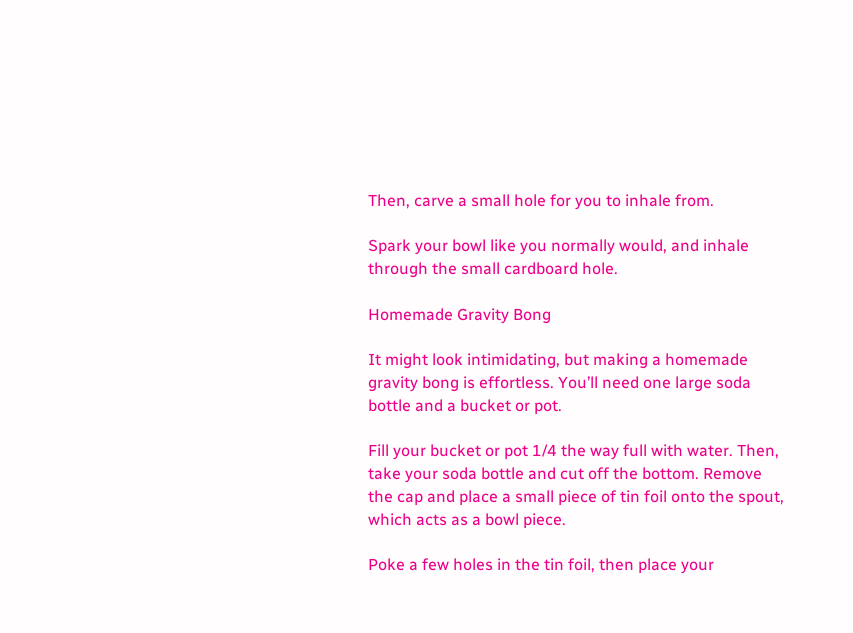Then, carve a small hole for you to inhale from.

Spark your bowl like you normally would, and inhale through the small cardboard hole.

Homemade Gravity Bong

It might look intimidating, but making a homemade gravity bong is effortless. You’ll need one large soda bottle and a bucket or pot.

Fill your bucket or pot 1/4 the way full with water. Then, take your soda bottle and cut off the bottom. Remove the cap and place a small piece of tin foil onto the spout, which acts as a bowl piece.

Poke a few holes in the tin foil, then place your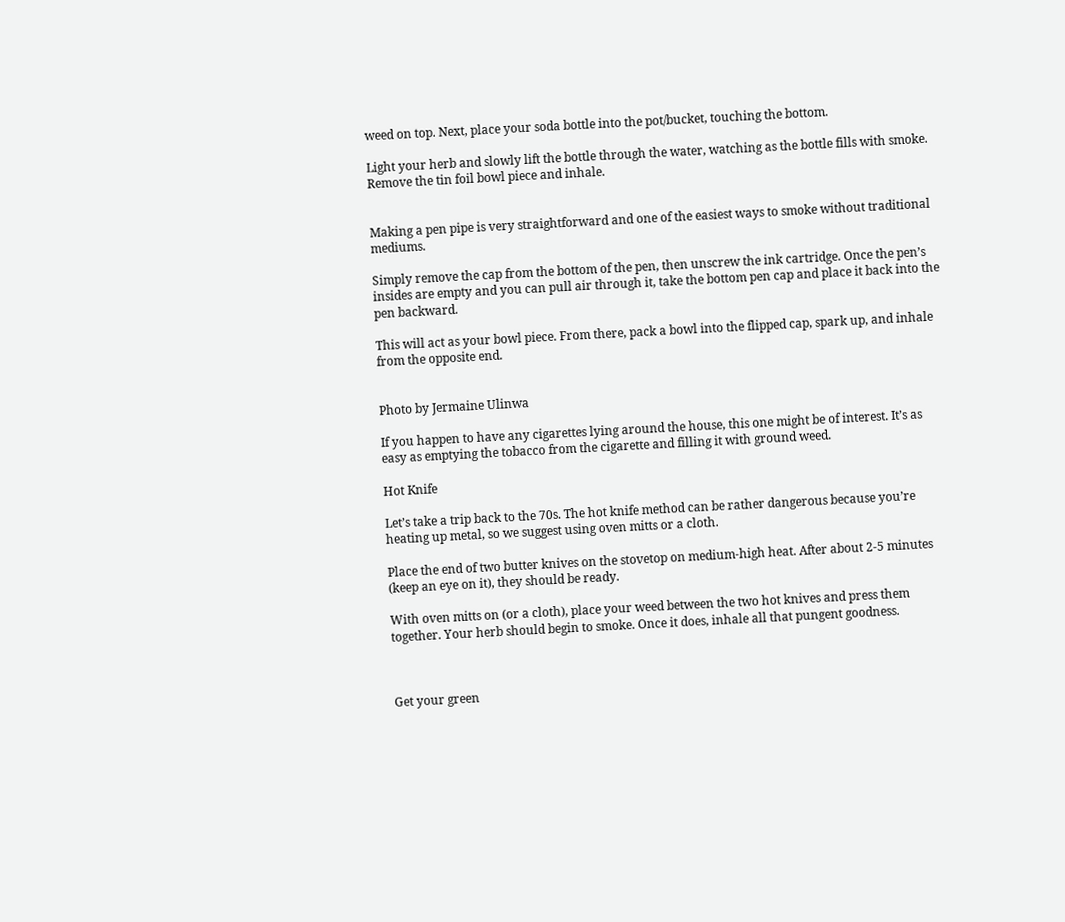weed on top. Next, place your soda bottle into the pot/bucket, touching the bottom.

Light your herb and slowly lift the bottle through the water, watching as the bottle fills with smoke. Remove the tin foil bowl piece and inhale.


Making a pen pipe is very straightforward and one of the easiest ways to smoke without traditional mediums.

Simply remove the cap from the bottom of the pen, then unscrew the ink cartridge. Once the pen’s insides are empty and you can pull air through it, take the bottom pen cap and place it back into the pen backward.

This will act as your bowl piece. From there, pack a bowl into the flipped cap, spark up, and inhale from the opposite end.


Photo by Jermaine Ulinwa

If you happen to have any cigarettes lying around the house, this one might be of interest. It’s as easy as emptying the tobacco from the cigarette and filling it with ground weed.

Hot Knife

Let’s take a trip back to the 70s. The hot knife method can be rather dangerous because you’re heating up metal, so we suggest using oven mitts or a cloth.

Place the end of two butter knives on the stovetop on medium-high heat. After about 2-5 minutes (keep an eye on it), they should be ready.

With oven mitts on (or a cloth), place your weed between the two hot knives and press them together. Your herb should begin to smoke. Once it does, inhale all that pungent goodness.



Get your green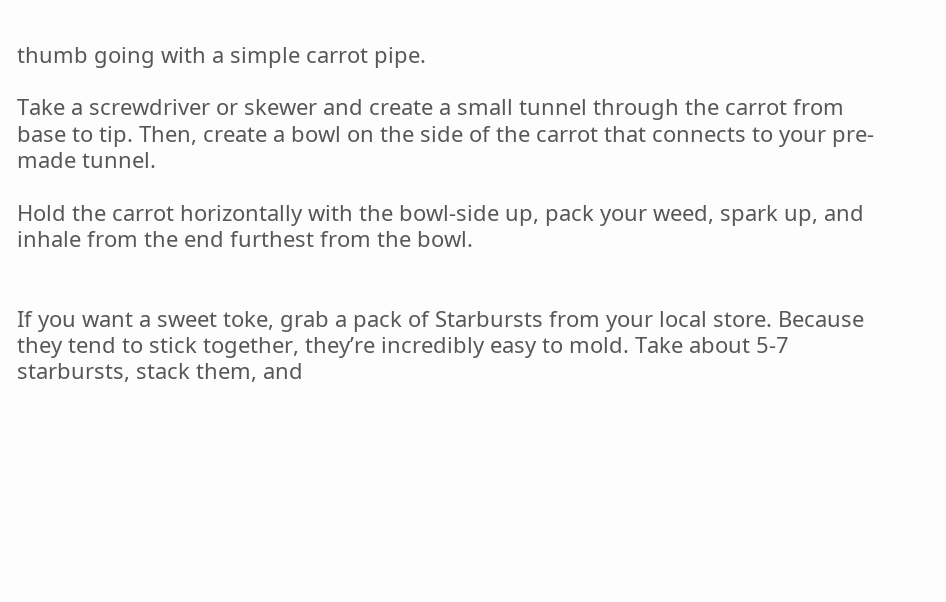thumb going with a simple carrot pipe.

Take a screwdriver or skewer and create a small tunnel through the carrot from base to tip. Then, create a bowl on the side of the carrot that connects to your pre-made tunnel.

Hold the carrot horizontally with the bowl-side up, pack your weed, spark up, and inhale from the end furthest from the bowl.


If you want a sweet toke, grab a pack of Starbursts from your local store. Because they tend to stick together, they’re incredibly easy to mold. Take about 5-7 starbursts, stack them, and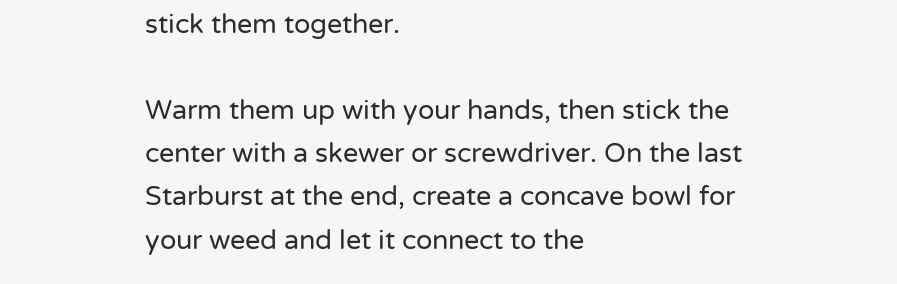stick them together.

Warm them up with your hands, then stick the center with a skewer or screwdriver. On the last Starburst at the end, create a concave bowl for your weed and let it connect to the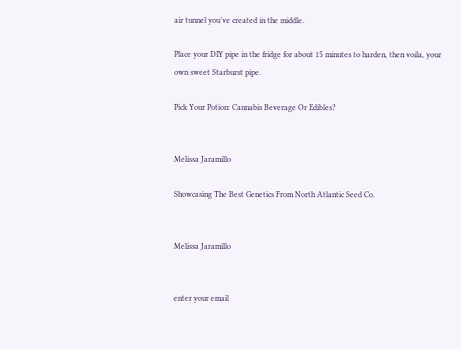air tunnel you’ve created in the middle.

Place your DIY pipe in the fridge for about 15 minutes to harden, then voila, your own sweet Starburst pipe.

Pick Your Potion: Cannabis Beverage Or Edibles?


Melissa Jaramillo

Showcasing The Best Genetics From North Atlantic Seed Co.


Melissa Jaramillo


enter your email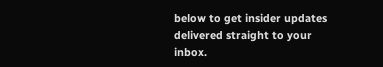below to get insider updates delivered straight to your inbox.